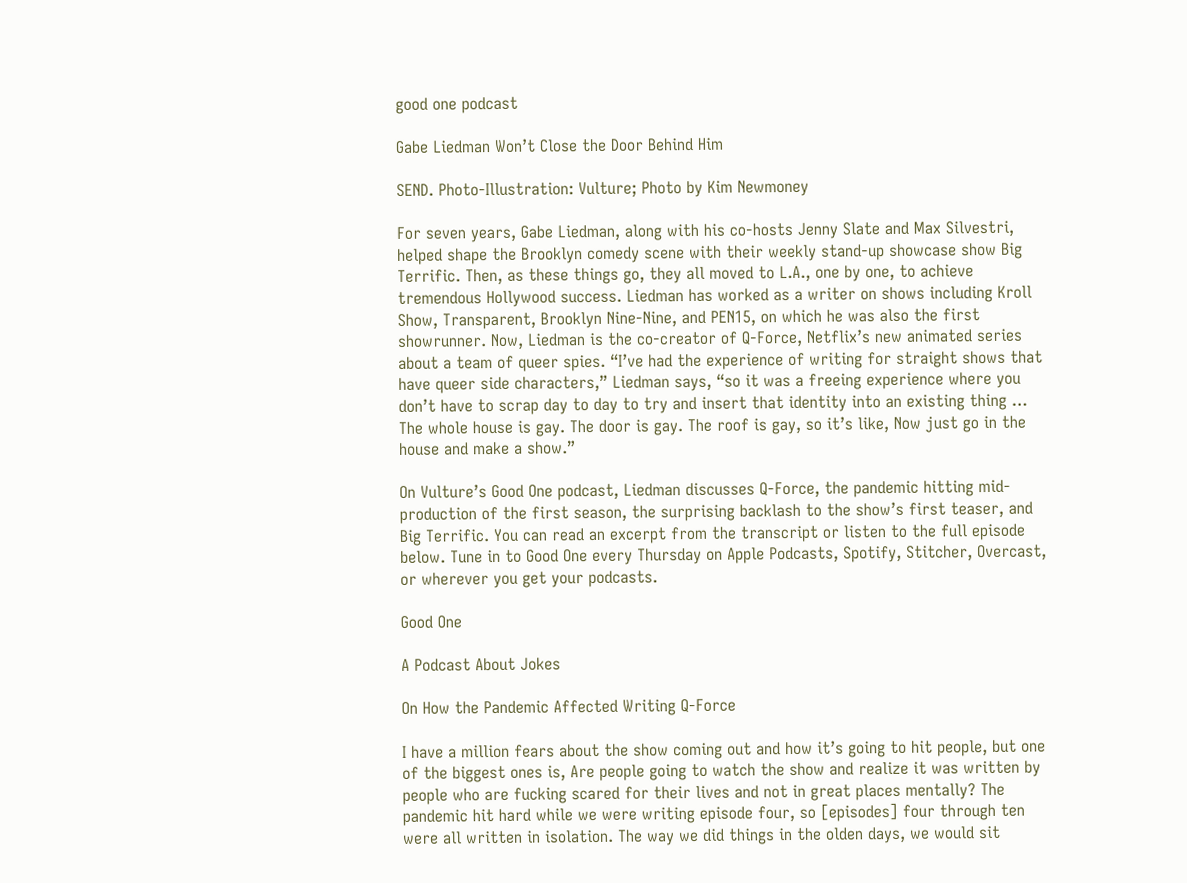good one podcast

Gabe Liedman Won’t Close the Door Behind Him

SEND. Photo-Illustration: Vulture; Photo by Kim Newmoney

For seven years, Gabe Liedman, along with his co-hosts Jenny Slate and Max Silvestri, helped shape the Brooklyn comedy scene with their weekly stand-up showcase show Big Terrific. Then, as these things go, they all moved to L.A., one by one, to achieve tremendous Hollywood success. Liedman has worked as a writer on shows including Kroll Show, Transparent, Brooklyn Nine-Nine, and PEN15, on which he was also the first showrunner. Now, Liedman is the co-creator of Q-Force, Netflix’s new animated series about a team of queer spies. “I’ve had the experience of writing for straight shows that have queer side characters,” Liedman says, “so it was a freeing experience where you don’t have to scrap day to day to try and insert that identity into an existing thing … The whole house is gay. The door is gay. The roof is gay, so it’s like, Now just go in the house and make a show.”

On Vulture’s Good One podcast, Liedman discusses Q-Force, the pandemic hitting mid-production of the first season, the surprising backlash to the show’s first teaser, and Big Terrific. You can read an excerpt from the transcript or listen to the full episode below. Tune in to Good One every Thursday on Apple Podcasts, Spotify, Stitcher, Overcast, or wherever you get your podcasts.

Good One

A Podcast About Jokes

On How the Pandemic Affected Writing Q-Force

I have a million fears about the show coming out and how it’s going to hit people, but one of the biggest ones is, Are people going to watch the show and realize it was written by people who are fucking scared for their lives and not in great places mentally? The pandemic hit hard while we were writing episode four, so [episodes] four through ten were all written in isolation. The way we did things in the olden days, we would sit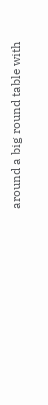around a big round table with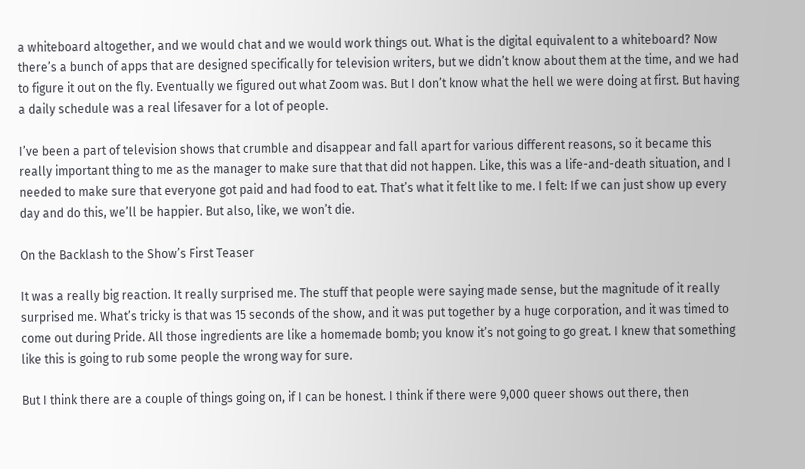a whiteboard altogether, and we would chat and we would work things out. What is the digital equivalent to a whiteboard? Now there’s a bunch of apps that are designed specifically for television writers, but we didn’t know about them at the time, and we had to figure it out on the fly. Eventually we figured out what Zoom was. But I don’t know what the hell we were doing at first. But having a daily schedule was a real lifesaver for a lot of people.

I’ve been a part of television shows that crumble and disappear and fall apart for various different reasons, so it became this really important thing to me as the manager to make sure that that did not happen. Like, this was a life-and-death situation, and I needed to make sure that everyone got paid and had food to eat. That’s what it felt like to me. I felt: If we can just show up every day and do this, we’ll be happier. But also, like, we won’t die.

On the Backlash to the Show’s First Teaser

It was a really big reaction. It really surprised me. The stuff that people were saying made sense, but the magnitude of it really surprised me. What’s tricky is that was 15 seconds of the show, and it was put together by a huge corporation, and it was timed to come out during Pride. All those ingredients are like a homemade bomb; you know it’s not going to go great. I knew that something like this is going to rub some people the wrong way for sure.

But I think there are a couple of things going on, if I can be honest. I think if there were 9,000 queer shows out there, then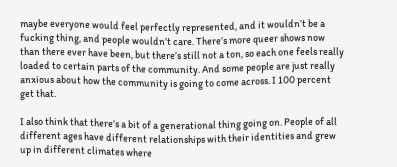maybe everyone would feel perfectly represented, and it wouldn’t be a fucking thing, and people wouldn’t care. There’s more queer shows now than there ever have been, but there’s still not a ton, so each one feels really loaded to certain parts of the community. And some people are just really anxious about how the community is going to come across. I 100 percent get that.

I also think that there’s a bit of a generational thing going on. People of all different ages have different relationships with their identities and grew up in different climates where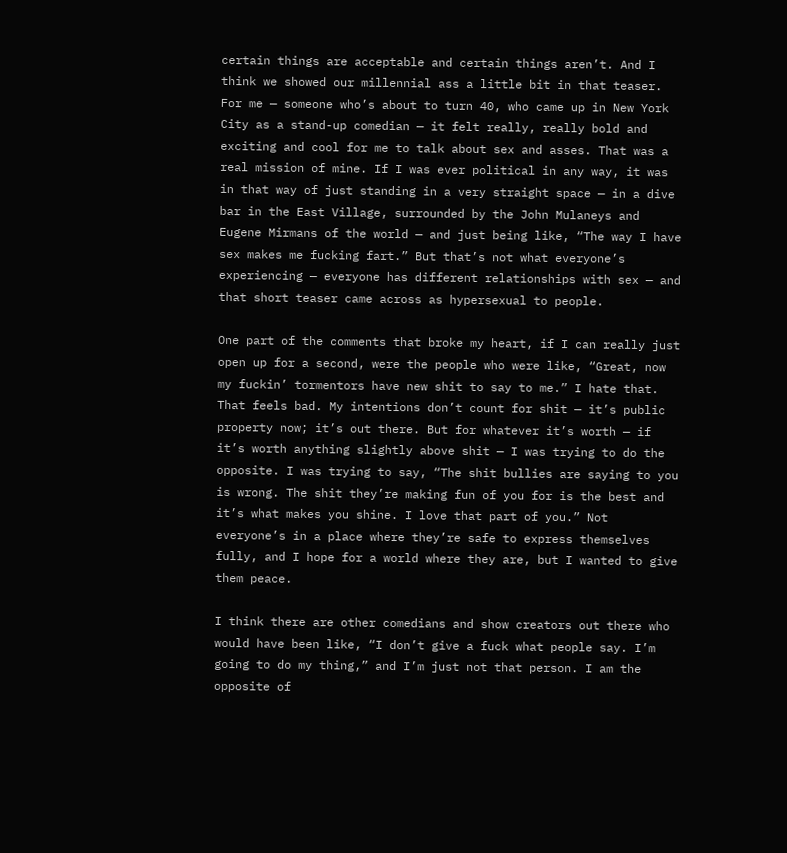certain things are acceptable and certain things aren’t. And I think we showed our millennial ass a little bit in that teaser. For me — someone who’s about to turn 40, who came up in New York City as a stand-up comedian — it felt really, really bold and exciting and cool for me to talk about sex and asses. That was a real mission of mine. If I was ever political in any way, it was in that way of just standing in a very straight space — in a dive bar in the East Village, surrounded by the John Mulaneys and Eugene Mirmans of the world — and just being like, “The way I have sex makes me fucking fart.” But that’s not what everyone’s experiencing — everyone has different relationships with sex — and that short teaser came across as hypersexual to people.

One part of the comments that broke my heart, if I can really just open up for a second, were the people who were like, “Great, now my fuckin’ tormentors have new shit to say to me.” I hate that. That feels bad. My intentions don’t count for shit — it’s public property now; it’s out there. But for whatever it’s worth — if it’s worth anything slightly above shit — I was trying to do the opposite. I was trying to say, “The shit bullies are saying to you is wrong. The shit they’re making fun of you for is the best and it’s what makes you shine. I love that part of you.” Not everyone’s in a place where they’re safe to express themselves fully, and I hope for a world where they are, but I wanted to give them peace.

I think there are other comedians and show creators out there who would have been like, “I don’t give a fuck what people say. I’m going to do my thing,” and I’m just not that person. I am the opposite of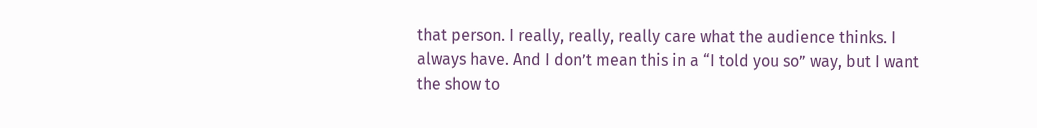that person. I really, really, really care what the audience thinks. I always have. And I don’t mean this in a “I told you so” way, but I want the show to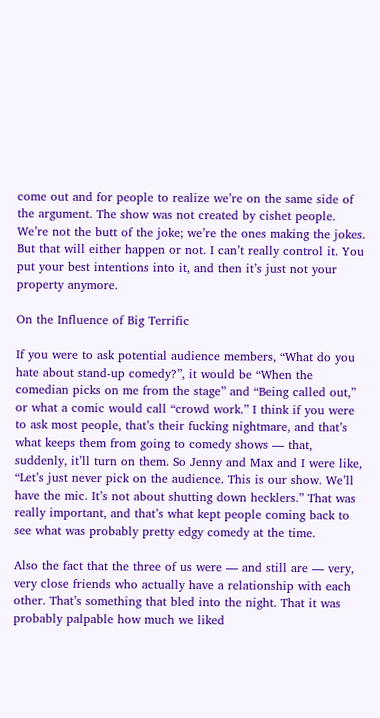come out and for people to realize we’re on the same side of the argument. The show was not created by cishet people. We’re not the butt of the joke; we’re the ones making the jokes. But that will either happen or not. I can’t really control it. You put your best intentions into it, and then it’s just not your property anymore.

On the Influence of Big Terrific

If you were to ask potential audience members, “What do you hate about stand-up comedy?”, it would be “When the comedian picks on me from the stage” and “Being called out,” or what a comic would call “crowd work.” I think if you were to ask most people, that’s their fucking nightmare, and that’s what keeps them from going to comedy shows — that, suddenly, it’ll turn on them. So Jenny and Max and I were like, “Let’s just never pick on the audience. This is our show. We’ll have the mic. It’s not about shutting down hecklers.” That was really important, and that’s what kept people coming back to see what was probably pretty edgy comedy at the time.

Also the fact that the three of us were — and still are — very, very close friends who actually have a relationship with each other. That’s something that bled into the night. That it was probably palpable how much we liked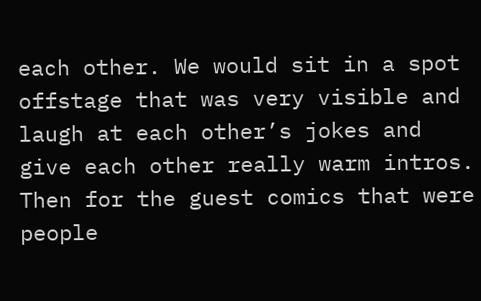each other. We would sit in a spot offstage that was very visible and laugh at each other’s jokes and give each other really warm intros. Then for the guest comics that were people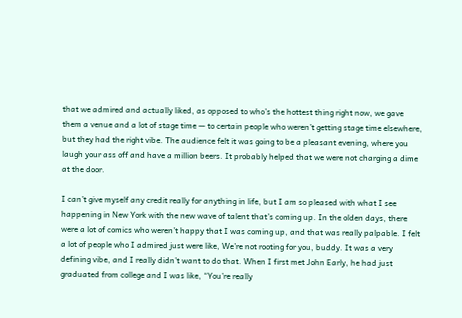that we admired and actually liked, as opposed to who’s the hottest thing right now, we gave them a venue and a lot of stage time — to certain people who weren’t getting stage time elsewhere, but they had the right vibe. The audience felt it was going to be a pleasant evening, where you laugh your ass off and have a million beers. It probably helped that we were not charging a dime at the door.

I can’t give myself any credit really for anything in life, but I am so pleased with what I see happening in New York with the new wave of talent that’s coming up. In the olden days, there were a lot of comics who weren’t happy that I was coming up, and that was really palpable. I felt a lot of people who I admired just were like, We’re not rooting for you, buddy. It was a very defining vibe, and I really didn’t want to do that. When I first met John Early, he had just graduated from college and I was like, “You’re really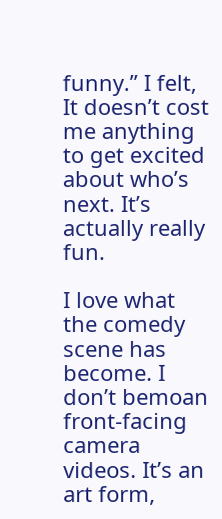funny.” I felt, It doesn’t cost me anything to get excited about who’s next. It’s actually really fun.

I love what the comedy scene has become. I don’t bemoan front-facing camera videos. It’s an art form,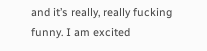and it’s really, really fucking funny. I am excited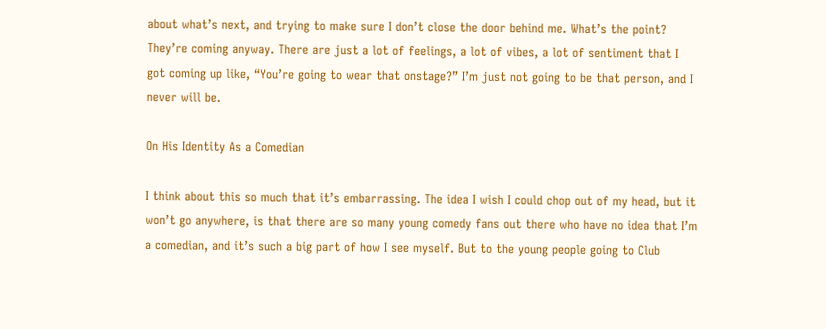about what’s next, and trying to make sure I don’t close the door behind me. What’s the point? They’re coming anyway. There are just a lot of feelings, a lot of vibes, a lot of sentiment that I got coming up like, “You’re going to wear that onstage?” I’m just not going to be that person, and I never will be.

On His Identity As a Comedian

I think about this so much that it’s embarrassing. The idea I wish I could chop out of my head, but it won’t go anywhere, is that there are so many young comedy fans out there who have no idea that I’m a comedian, and it’s such a big part of how I see myself. But to the young people going to Club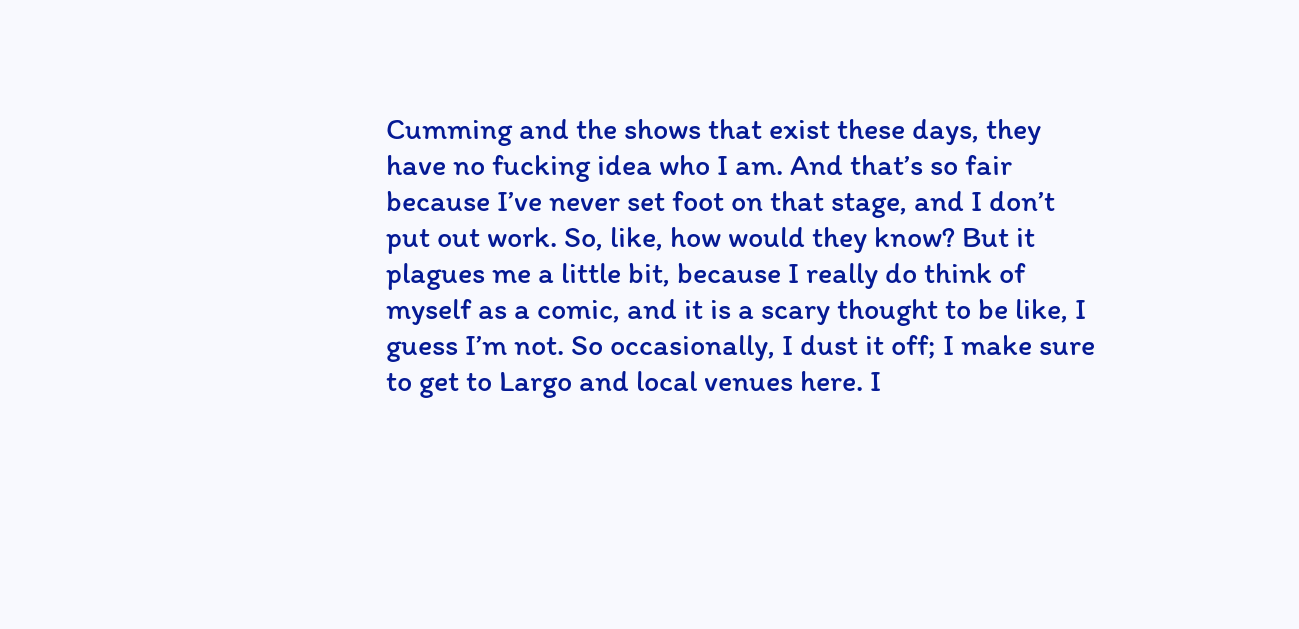Cumming and the shows that exist these days, they have no fucking idea who I am. And that’s so fair because I’ve never set foot on that stage, and I don’t put out work. So, like, how would they know? But it plagues me a little bit, because I really do think of myself as a comic, and it is a scary thought to be like, I guess I’m not. So occasionally, I dust it off; I make sure to get to Largo and local venues here. I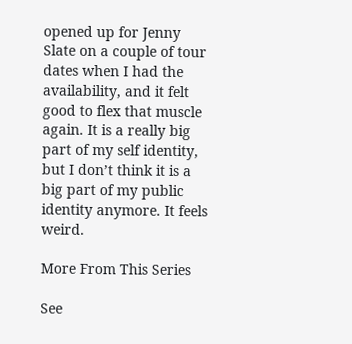opened up for Jenny Slate on a couple of tour dates when I had the availability, and it felt good to flex that muscle again. It is a really big part of my self identity, but I don’t think it is a big part of my public identity anymore. It feels weird.

More From This Series

See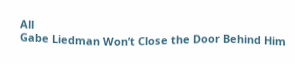All
Gabe Liedman Won’t Close the Door Behind Him